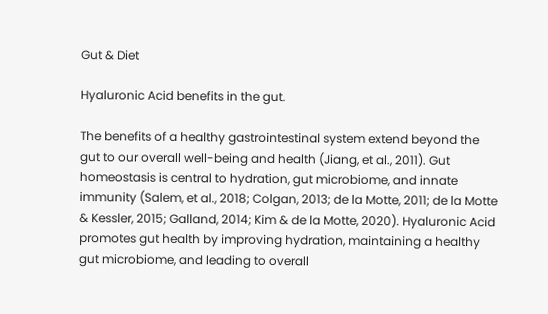Gut & Diet

Hyaluronic Acid benefits in the gut.

The benefits of a healthy gastrointestinal system extend beyond the gut to our overall well-being and health (Jiang, et al., 2011). Gut homeostasis is central to hydration, gut microbiome, and innate immunity (Salem, et al., 2018; Colgan, 2013; de la Motte, 2011; de la Motte & Kessler, 2015; Galland, 2014; Kim & de la Motte, 2020). Hyaluronic Acid promotes gut health by improving hydration, maintaining a healthy gut microbiome, and leading to overall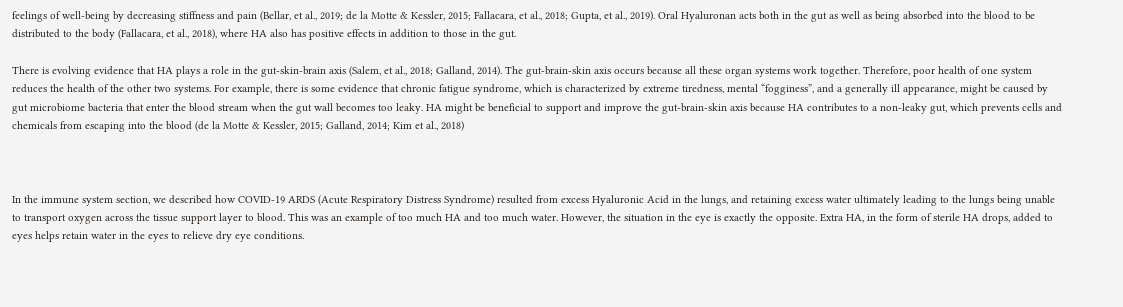feelings of well-being by decreasing stiffness and pain (Bellar, et al., 2019; de la Motte & Kessler, 2015; Fallacara, et al., 2018; Gupta, et al., 2019). Oral Hyaluronan acts both in the gut as well as being absorbed into the blood to be distributed to the body (Fallacara, et al., 2018), where HA also has positive effects in addition to those in the gut.

There is evolving evidence that HA plays a role in the gut-skin-brain axis (Salem, et al., 2018; Galland, 2014). The gut-brain-skin axis occurs because all these organ systems work together. Therefore, poor health of one system reduces the health of the other two systems. For example, there is some evidence that chronic fatigue syndrome, which is characterized by extreme tiredness, mental “fogginess”, and a generally ill appearance, might be caused by gut microbiome bacteria that enter the blood stream when the gut wall becomes too leaky. HA might be beneficial to support and improve the gut-brain-skin axis because HA contributes to a non-leaky gut, which prevents cells and chemicals from escaping into the blood (de la Motte & Kessler, 2015; Galland, 2014; Kim et al., 2018)



In the immune system section, we described how COVID-19 ARDS (Acute Respiratory Distress Syndrome) resulted from excess Hyaluronic Acid in the lungs, and retaining excess water ultimately leading to the lungs being unable to transport oxygen across the tissue support layer to blood. This was an example of too much HA and too much water. However, the situation in the eye is exactly the opposite. Extra HA, in the form of sterile HA drops, added to eyes helps retain water in the eyes to relieve dry eye conditions.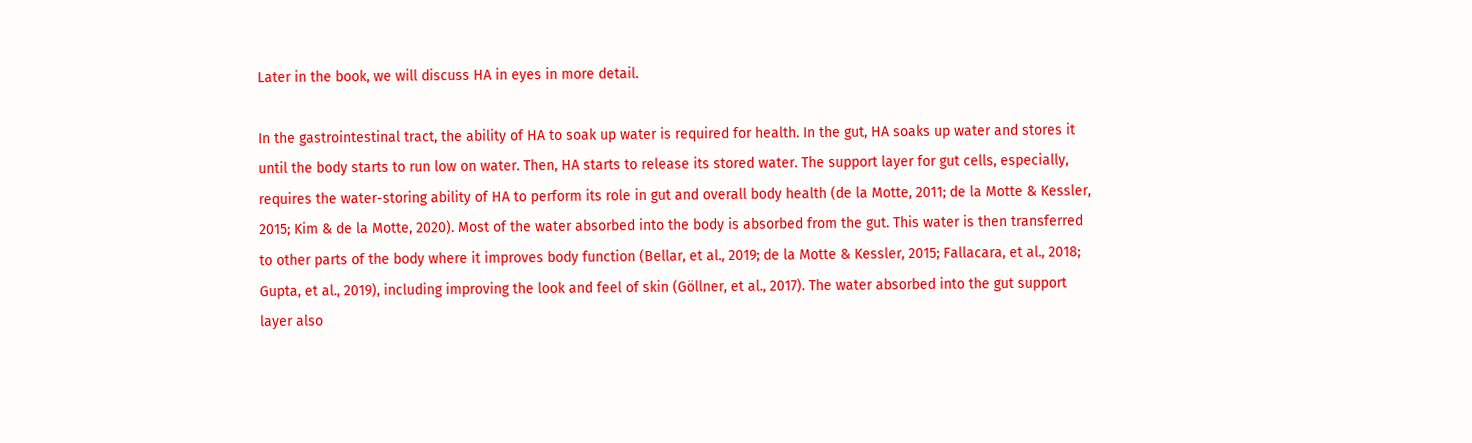Later in the book, we will discuss HA in eyes in more detail.

In the gastrointestinal tract, the ability of HA to soak up water is required for health. In the gut, HA soaks up water and stores it until the body starts to run low on water. Then, HA starts to release its stored water. The support layer for gut cells, especially, requires the water-storing ability of HA to perform its role in gut and overall body health (de la Motte, 2011; de la Motte & Kessler, 2015; Kim & de la Motte, 2020). Most of the water absorbed into the body is absorbed from the gut. This water is then transferred to other parts of the body where it improves body function (Bellar, et al., 2019; de la Motte & Kessler, 2015; Fallacara, et al., 2018; Gupta, et al., 2019), including improving the look and feel of skin (Göllner, et al., 2017). The water absorbed into the gut support layer also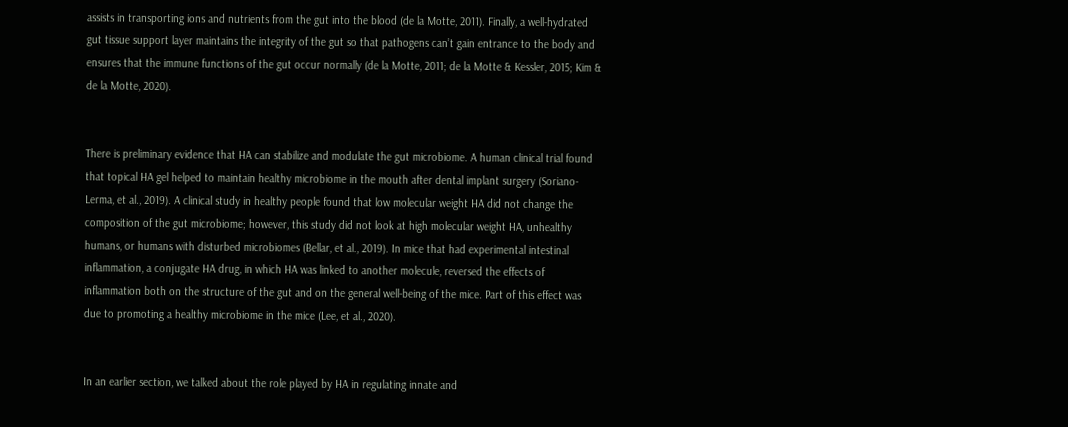assists in transporting ions and nutrients from the gut into the blood (de la Motte, 2011). Finally, a well-hydrated gut tissue support layer maintains the integrity of the gut so that pathogens can’t gain entrance to the body and ensures that the immune functions of the gut occur normally (de la Motte, 2011; de la Motte & Kessler, 2015; Kim & de la Motte, 2020).


There is preliminary evidence that HA can stabilize and modulate the gut microbiome. A human clinical trial found that topical HA gel helped to maintain healthy microbiome in the mouth after dental implant surgery (Soriano-Lerma, et al., 2019). A clinical study in healthy people found that low molecular weight HA did not change the composition of the gut microbiome; however, this study did not look at high molecular weight HA, unhealthy humans, or humans with disturbed microbiomes (Bellar, et al., 2019). In mice that had experimental intestinal inflammation, a conjugate HA drug, in which HA was linked to another molecule, reversed the effects of inflammation both on the structure of the gut and on the general well-being of the mice. Part of this effect was due to promoting a healthy microbiome in the mice (Lee, et al., 2020).


In an earlier section, we talked about the role played by HA in regulating innate and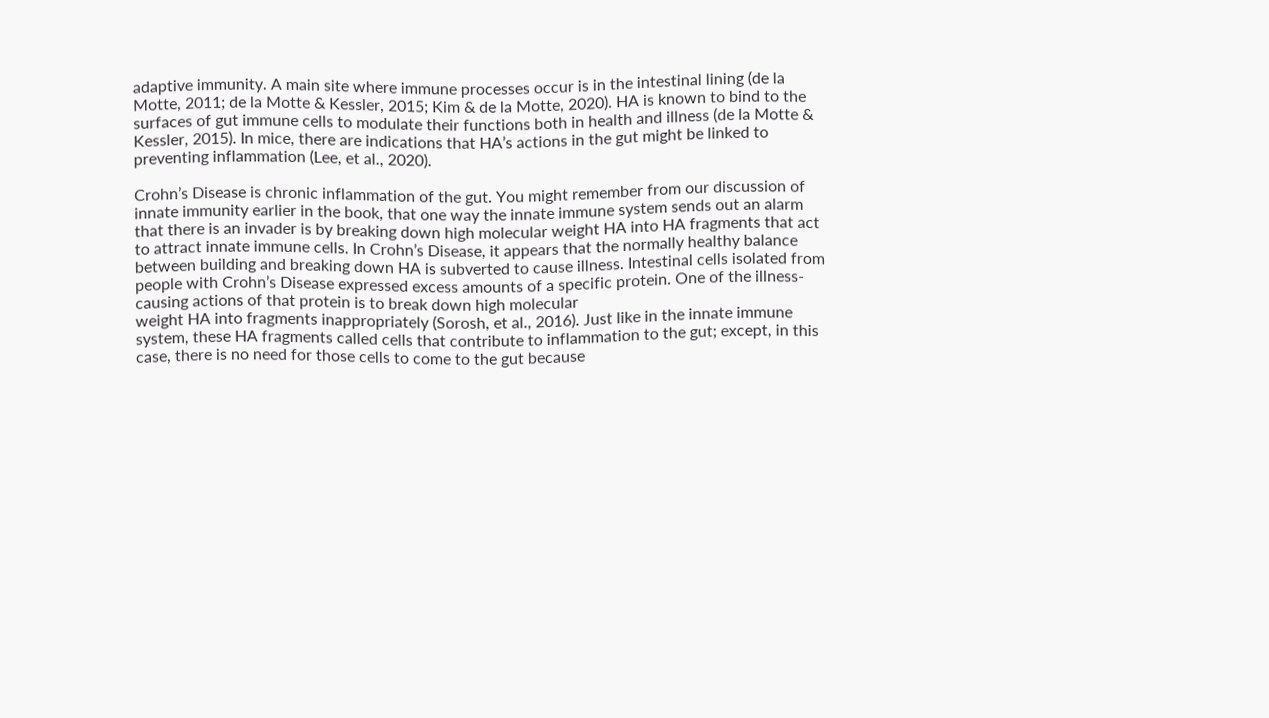adaptive immunity. A main site where immune processes occur is in the intestinal lining (de la Motte, 2011; de la Motte & Kessler, 2015; Kim & de la Motte, 2020). HA is known to bind to the surfaces of gut immune cells to modulate their functions both in health and illness (de la Motte & Kessler, 2015). In mice, there are indications that HA’s actions in the gut might be linked to preventing inflammation (Lee, et al., 2020).

Crohn’s Disease is chronic inflammation of the gut. You might remember from our discussion of innate immunity earlier in the book, that one way the innate immune system sends out an alarm that there is an invader is by breaking down high molecular weight HA into HA fragments that act to attract innate immune cells. In Crohn’s Disease, it appears that the normally healthy balance between building and breaking down HA is subverted to cause illness. Intestinal cells isolated from people with Crohn’s Disease expressed excess amounts of a specific protein. One of the illness-causing actions of that protein is to break down high molecular
weight HA into fragments inappropriately (Sorosh, et al., 2016). Just like in the innate immune system, these HA fragments called cells that contribute to inflammation to the gut; except, in this case, there is no need for those cells to come to the gut because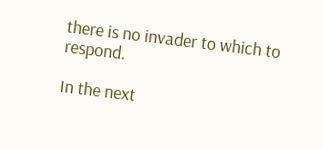there is no invader to which to respond.

In the next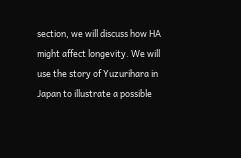section, we will discuss how HA might affect longevity. We will use the story of Yuzurihara in Japan to illustrate a possible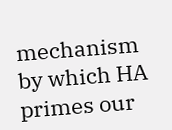mechanism by which HA primes our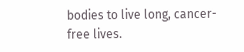bodies to live long, cancer-free lives.